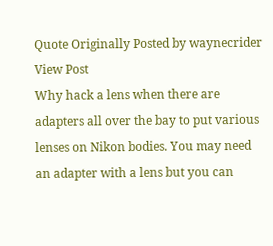Quote Originally Posted by waynecrider View Post
Why hack a lens when there are adapters all over the bay to put various lenses on Nikon bodies. You may need an adapter with a lens but you can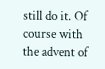still do it. Of course with the advent of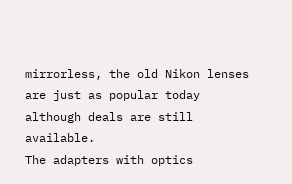mirrorless, the old Nikon lenses are just as popular today although deals are still available.
The adapters with optics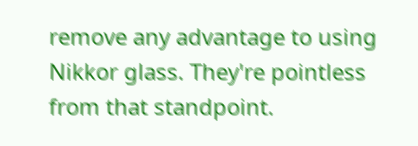remove any advantage to using Nikkor glass. They're pointless from that standpoint.